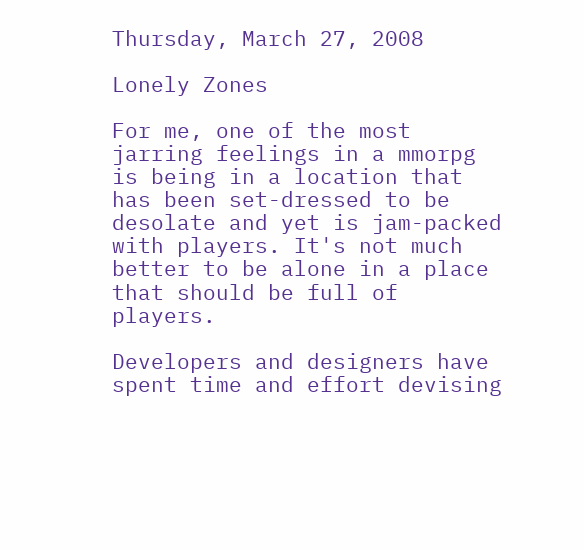Thursday, March 27, 2008

Lonely Zones

For me, one of the most jarring feelings in a mmorpg is being in a location that has been set-dressed to be desolate and yet is jam-packed with players. It's not much better to be alone in a place that should be full of players.

Developers and designers have spent time and effort devising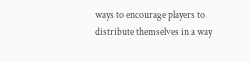ways to encourage players to distribute themselves in a way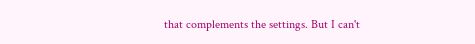that complements the settings. But I can't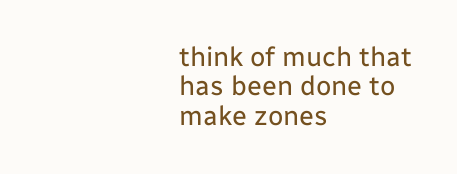think of much that has been done to make zones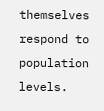themselves respond to population levels.